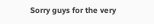Sorry guys for the very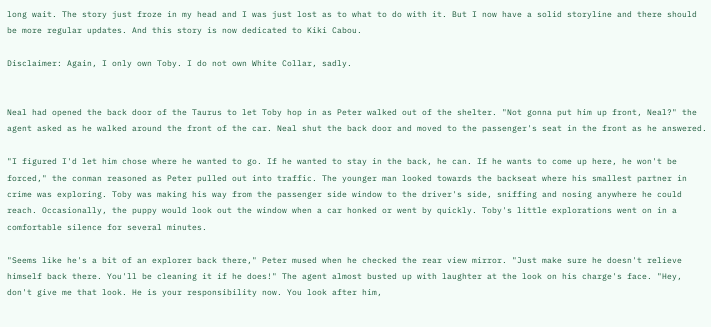long wait. The story just froze in my head and I was just lost as to what to do with it. But I now have a solid storyline and there should be more regular updates. And this story is now dedicated to Kiki Cabou.

Disclaimer: Again, I only own Toby. I do not own White Collar, sadly.


Neal had opened the back door of the Taurus to let Toby hop in as Peter walked out of the shelter. "Not gonna put him up front, Neal?" the agent asked as he walked around the front of the car. Neal shut the back door and moved to the passenger's seat in the front as he answered.

"I figured I'd let him chose where he wanted to go. If he wanted to stay in the back, he can. If he wants to come up here, he won't be forced," the conman reasoned as Peter pulled out into traffic. The younger man looked towards the backseat where his smallest partner in crime was exploring. Toby was making his way from the passenger side window to the driver's side, sniffing and nosing anywhere he could reach. Occasionally, the puppy would look out the window when a car honked or went by quickly. Toby's little explorations went on in a comfortable silence for several minutes.

"Seems like he's a bit of an explorer back there," Peter mused when he checked the rear view mirror. "Just make sure he doesn't relieve himself back there. You'll be cleaning it if he does!" The agent almost busted up with laughter at the look on his charge's face. "Hey, don't give me that look. He is your responsibility now. You look after him,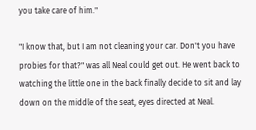you take care of him."

"I know that, but I am not cleaning your car. Don't you have probies for that?" was all Neal could get out. He went back to watching the little one in the back finally decide to sit and lay down on the middle of the seat, eyes directed at Neal.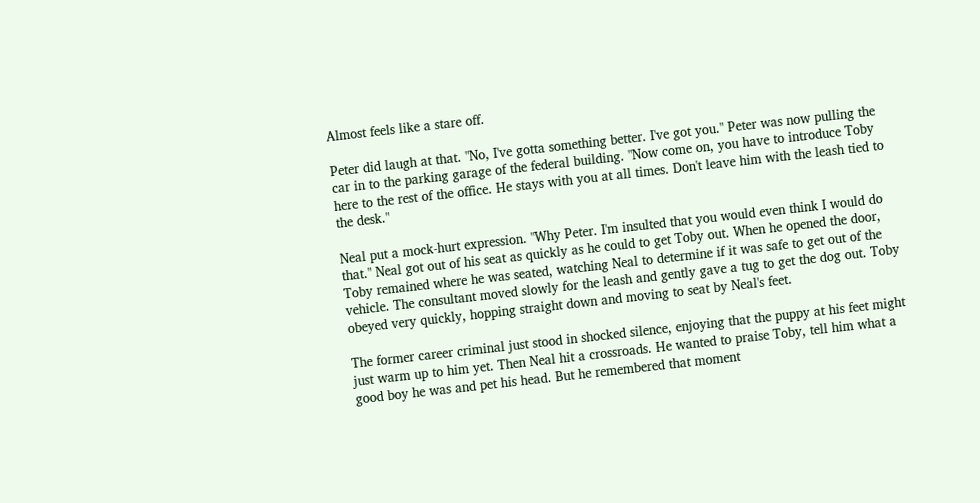Almost feels like a stare off.

Peter did laugh at that. "No, I've gotta something better. I've got you." Peter was now pulling the car in to the parking garage of the federal building. "Now come on, you have to introduce Toby here to the rest of the office. He stays with you at all times. Don't leave him with the leash tied to the desk."

Neal put a mock-hurt expression. "Why Peter. I'm insulted that you would even think I would do that." Neal got out of his seat as quickly as he could to get Toby out. When he opened the door, Toby remained where he was seated, watching Neal to determine if it was safe to get out of the vehicle. The consultant moved slowly for the leash and gently gave a tug to get the dog out. Toby obeyed very quickly, hopping straight down and moving to seat by Neal's feet.

The former career criminal just stood in shocked silence, enjoying that the puppy at his feet might just warm up to him yet. Then Neal hit a crossroads. He wanted to praise Toby, tell him what a good boy he was and pet his head. But he remembered that moment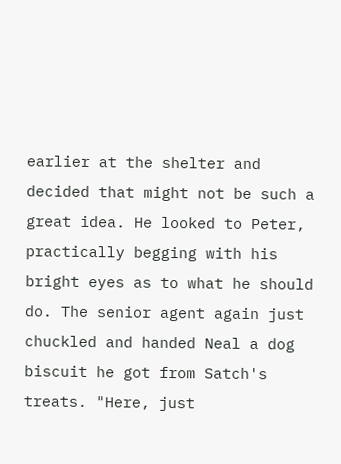earlier at the shelter and decided that might not be such a great idea. He looked to Peter, practically begging with his bright eyes as to what he should do. The senior agent again just chuckled and handed Neal a dog biscuit he got from Satch's treats. "Here, just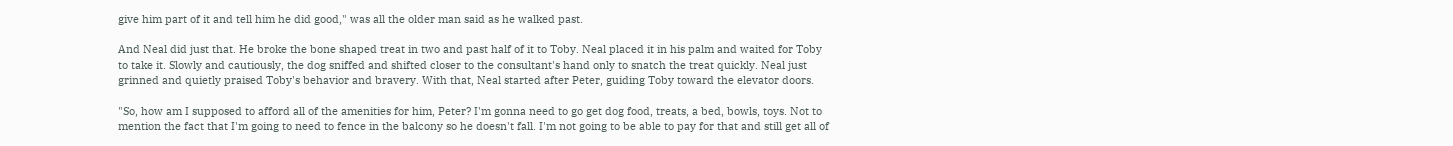give him part of it and tell him he did good," was all the older man said as he walked past.

And Neal did just that. He broke the bone shaped treat in two and past half of it to Toby. Neal placed it in his palm and waited for Toby to take it. Slowly and cautiously, the dog sniffed and shifted closer to the consultant's hand only to snatch the treat quickly. Neal just grinned and quietly praised Toby's behavior and bravery. With that, Neal started after Peter, guiding Toby toward the elevator doors.

"So, how am I supposed to afford all of the amenities for him, Peter? I'm gonna need to go get dog food, treats, a bed, bowls, toys. Not to mention the fact that I'm going to need to fence in the balcony so he doesn't fall. I'm not going to be able to pay for that and still get all of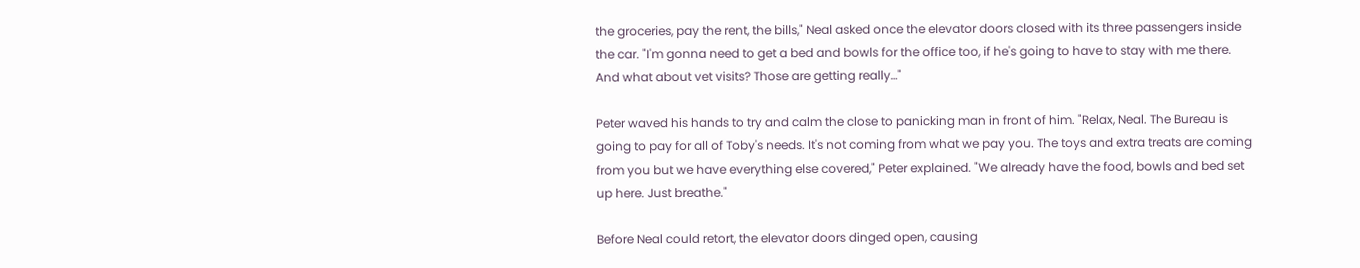the groceries, pay the rent, the bills," Neal asked once the elevator doors closed with its three passengers inside the car. "I'm gonna need to get a bed and bowls for the office too, if he's going to have to stay with me there. And what about vet visits? Those are getting really…"

Peter waved his hands to try and calm the close to panicking man in front of him. "Relax, Neal. The Bureau is going to pay for all of Toby's needs. It's not coming from what we pay you. The toys and extra treats are coming from you but we have everything else covered," Peter explained. "We already have the food, bowls and bed set up here. Just breathe."

Before Neal could retort, the elevator doors dinged open, causing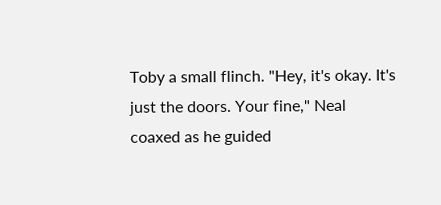Toby a small flinch. "Hey, it's okay. It's just the doors. Your fine," Neal coaxed as he guided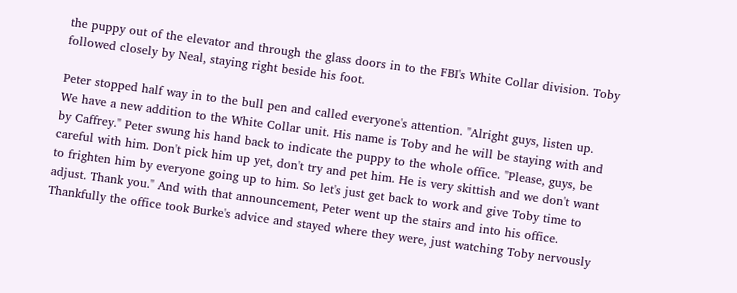the puppy out of the elevator and through the glass doors in to the FBI's White Collar division. Toby followed closely by Neal, staying right beside his foot.

Peter stopped half way in to the bull pen and called everyone's attention. "Alright guys, listen up. We have a new addition to the White Collar unit. His name is Toby and he will be staying with and by Caffrey." Peter swung his hand back to indicate the puppy to the whole office. "Please, guys, be careful with him. Don't pick him up yet, don't try and pet him. He is very skittish and we don't want to frighten him by everyone going up to him. So let's just get back to work and give Toby time to adjust. Thank you." And with that announcement, Peter went up the stairs and into his office. Thankfully the office took Burke's advice and stayed where they were, just watching Toby nervously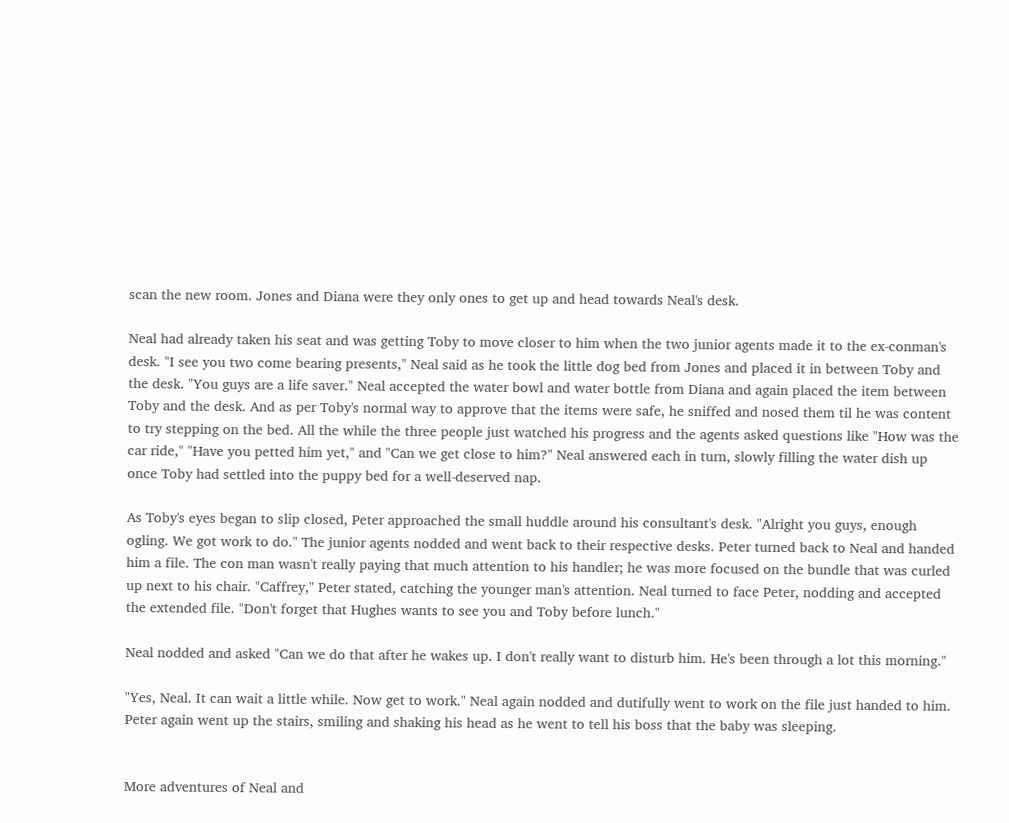scan the new room. Jones and Diana were they only ones to get up and head towards Neal's desk.

Neal had already taken his seat and was getting Toby to move closer to him when the two junior agents made it to the ex-conman's desk. "I see you two come bearing presents," Neal said as he took the little dog bed from Jones and placed it in between Toby and the desk. "You guys are a life saver." Neal accepted the water bowl and water bottle from Diana and again placed the item between Toby and the desk. And as per Toby's normal way to approve that the items were safe, he sniffed and nosed them til he was content to try stepping on the bed. All the while the three people just watched his progress and the agents asked questions like "How was the car ride," "Have you petted him yet," and "Can we get close to him?" Neal answered each in turn, slowly filling the water dish up once Toby had settled into the puppy bed for a well-deserved nap.

As Toby's eyes began to slip closed, Peter approached the small huddle around his consultant's desk. "Alright you guys, enough ogling. We got work to do." The junior agents nodded and went back to their respective desks. Peter turned back to Neal and handed him a file. The con man wasn't really paying that much attention to his handler; he was more focused on the bundle that was curled up next to his chair. "Caffrey," Peter stated, catching the younger man's attention. Neal turned to face Peter, nodding and accepted the extended file. "Don't forget that Hughes wants to see you and Toby before lunch."

Neal nodded and asked "Can we do that after he wakes up. I don't really want to disturb him. He's been through a lot this morning."

"Yes, Neal. It can wait a little while. Now get to work." Neal again nodded and dutifully went to work on the file just handed to him. Peter again went up the stairs, smiling and shaking his head as he went to tell his boss that the baby was sleeping.


More adventures of Neal and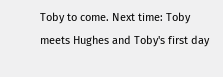Toby to come. Next time: Toby meets Hughes and Toby's first day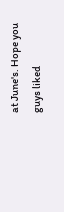at June's. Hope you guys liked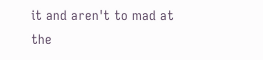it and aren't to mad at the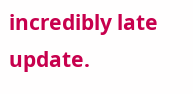incredibly late update.